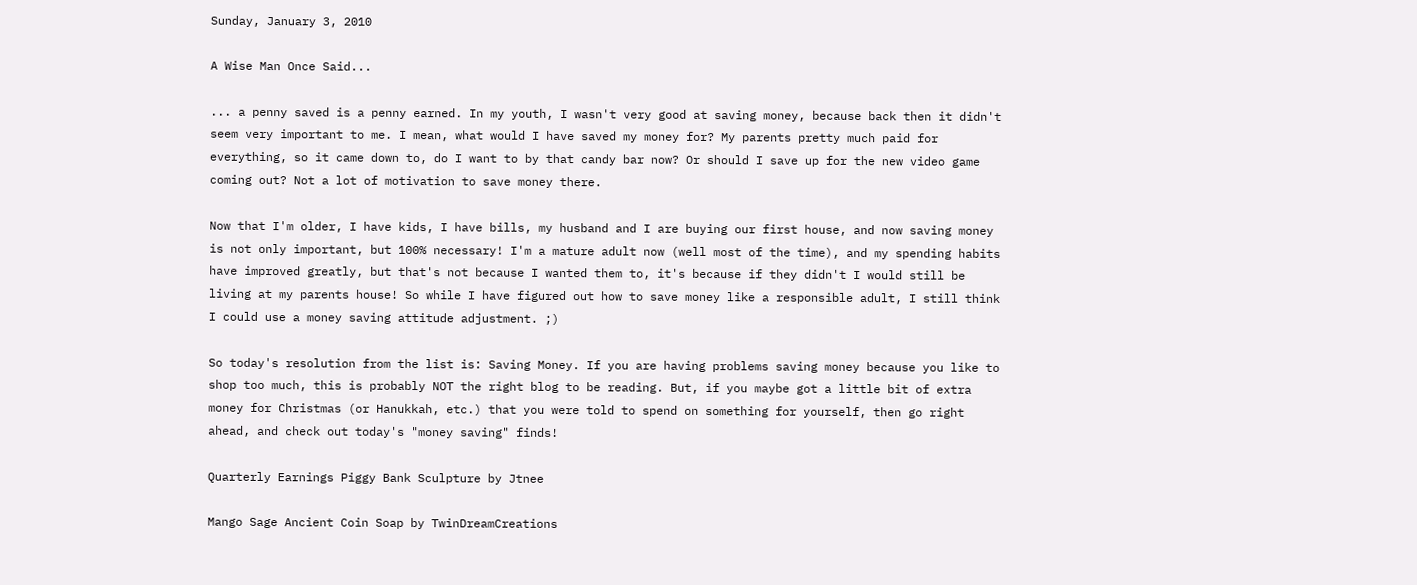Sunday, January 3, 2010

A Wise Man Once Said...

... a penny saved is a penny earned. In my youth, I wasn't very good at saving money, because back then it didn't seem very important to me. I mean, what would I have saved my money for? My parents pretty much paid for everything, so it came down to, do I want to by that candy bar now? Or should I save up for the new video game coming out? Not a lot of motivation to save money there.

Now that I'm older, I have kids, I have bills, my husband and I are buying our first house, and now saving money is not only important, but 100% necessary! I'm a mature adult now (well most of the time), and my spending habits have improved greatly, but that's not because I wanted them to, it's because if they didn't I would still be living at my parents house! So while I have figured out how to save money like a responsible adult, I still think I could use a money saving attitude adjustment. ;)

So today's resolution from the list is: Saving Money. If you are having problems saving money because you like to shop too much, this is probably NOT the right blog to be reading. But, if you maybe got a little bit of extra money for Christmas (or Hanukkah, etc.) that you were told to spend on something for yourself, then go right ahead, and check out today's "money saving" finds!

Quarterly Earnings Piggy Bank Sculpture by Jtnee

Mango Sage Ancient Coin Soap by TwinDreamCreations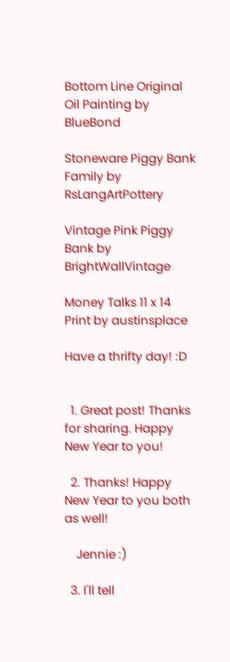Bottom Line Original Oil Painting by BlueBond

Stoneware Piggy Bank Family by RsLangArtPottery

Vintage Pink Piggy Bank by BrightWallVintage

Money Talks 11 x 14 Print by austinsplace

Have a thrifty day! :D


  1. Great post! Thanks for sharing. Happy New Year to you!

  2. Thanks! Happy New Year to you both as well!

    Jennie :)

  3. I'll tell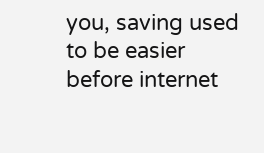you, saving used to be easier before internet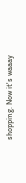shopping. Now it's waaay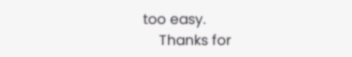too easy.
    Thanks for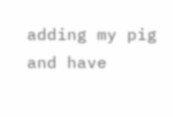adding my pig and have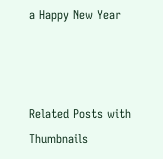a Happy New Year



Related Posts with Thumbnails